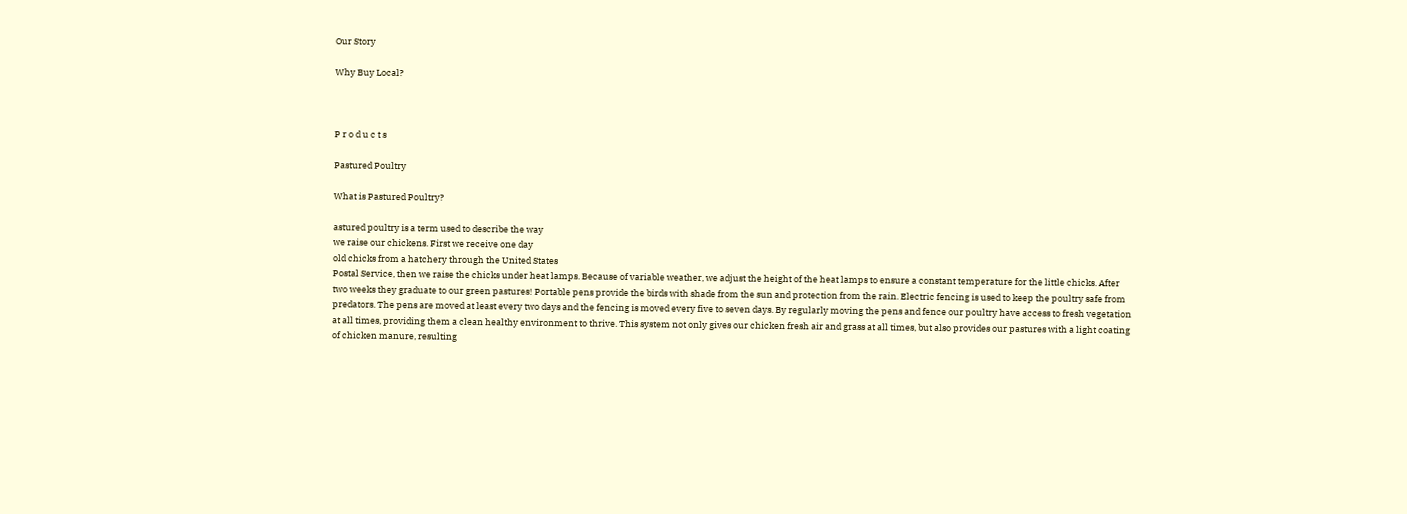Our Story

Why Buy Local?



P r o d u c t s

Pastured Poultry

What is Pastured Poultry?

astured poultry is a term used to describe the way
we raise our chickens. First we receive one day
old chicks from a hatchery through the United States
Postal Service, then we raise the chicks under heat lamps. Because of variable weather, we adjust the height of the heat lamps to ensure a constant temperature for the little chicks. After two weeks they graduate to our green pastures! Portable pens provide the birds with shade from the sun and protection from the rain. Electric fencing is used to keep the poultry safe from predators. The pens are moved at least every two days and the fencing is moved every five to seven days. By regularly moving the pens and fence our poultry have access to fresh vegetation at all times, providing them a clean healthy environment to thrive. This system not only gives our chicken fresh air and grass at all times, but also provides our pastures with a light coating of chicken manure, resulting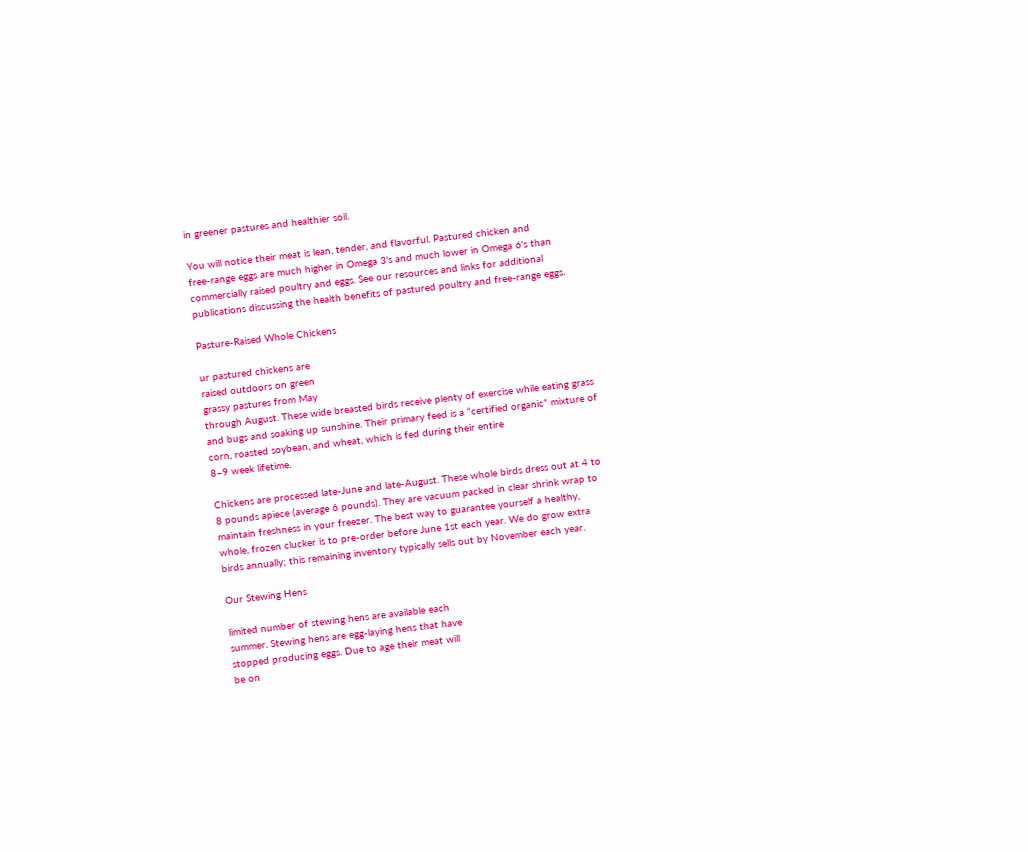in greener pastures and healthier soil.

You will notice their meat is lean, tender, and flavorful. Pastured chicken and
free-range eggs are much higher in Omega 3's and much lower in Omega 6's than commercially raised poultry and eggs. See our resources and links for additional publications discussing the health benefits of pastured poultry and free-range eggs.

Pasture-Raised Whole Chickens

ur pastured chickens are
raised outdoors on green
grassy pastures from May
through August. These wide breasted birds receive plenty of exercise while eating grass and bugs and soaking up sunshine. Their primary feed is a “certified organic” mixture of corn, roasted soybean, and wheat, which is fed during their entire
8–9 week lifetime.

Chickens are processed late-June and late-August. These whole birds dress out at 4 to 8 pounds apiece (average 6 pounds). They are vacuum packed in clear shrink wrap to maintain freshness in your freezer. The best way to guarantee yourself a healthy, whole, frozen clucker is to pre-order before June 1st each year. We do grow extra birds annually; this remaining inventory typically sells out by November each year.

Our Stewing Hens

limited number of stewing hens are available each
summer. Stewing hens are egg-laying hens that have
stopped producing eggs. Due to age their meat will
be on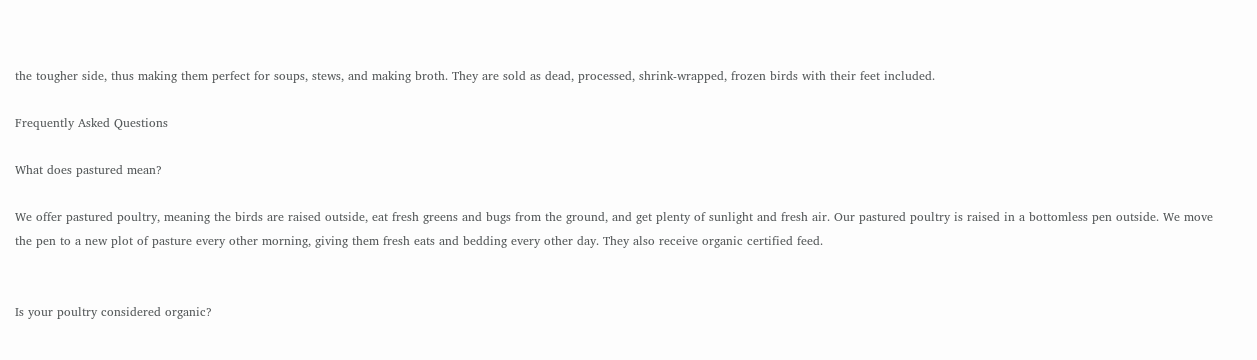the tougher side, thus making them perfect for soups, stews, and making broth. They are sold as dead, processed, shrink-wrapped, frozen birds with their feet included.

Frequently Asked Questions

What does pastured mean?

We offer pastured poultry, meaning the birds are raised outside, eat fresh greens and bugs from the ground, and get plenty of sunlight and fresh air. Our pastured poultry is raised in a bottomless pen outside. We move the pen to a new plot of pasture every other morning, giving them fresh eats and bedding every other day. They also receive organic certified feed.


Is your poultry considered organic?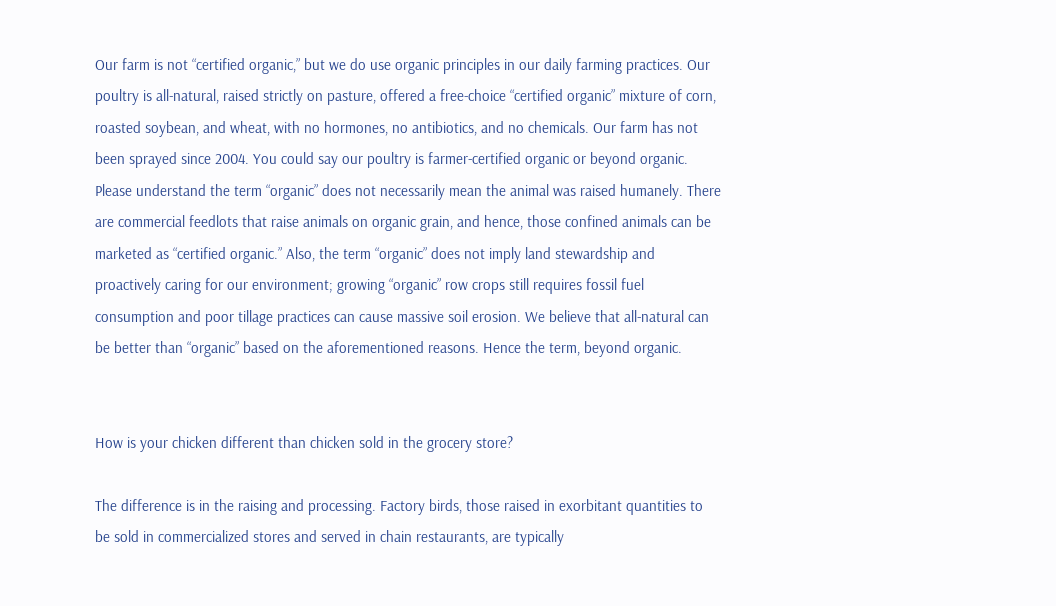Our farm is not “certified organic,” but we do use organic principles in our daily farming practices. Our poultry is all-natural, raised strictly on pasture, offered a free-choice “certified organic” mixture of corn, roasted soybean, and wheat, with no hormones, no antibiotics, and no chemicals. Our farm has not been sprayed since 2004. You could say our poultry is farmer-certified organic or beyond organic. Please understand the term “organic” does not necessarily mean the animal was raised humanely. There are commercial feedlots that raise animals on organic grain, and hence, those confined animals can be marketed as “certified organic.” Also, the term “organic” does not imply land stewardship and proactively caring for our environment; growing “organic” row crops still requires fossil fuel consumption and poor tillage practices can cause massive soil erosion. We believe that all-natural can be better than “organic” based on the aforementioned reasons. Hence the term, beyond organic.


How is your chicken different than chicken sold in the grocery store?

The difference is in the raising and processing. Factory birds, those raised in exorbitant quantities to be sold in commercialized stores and served in chain restaurants, are typically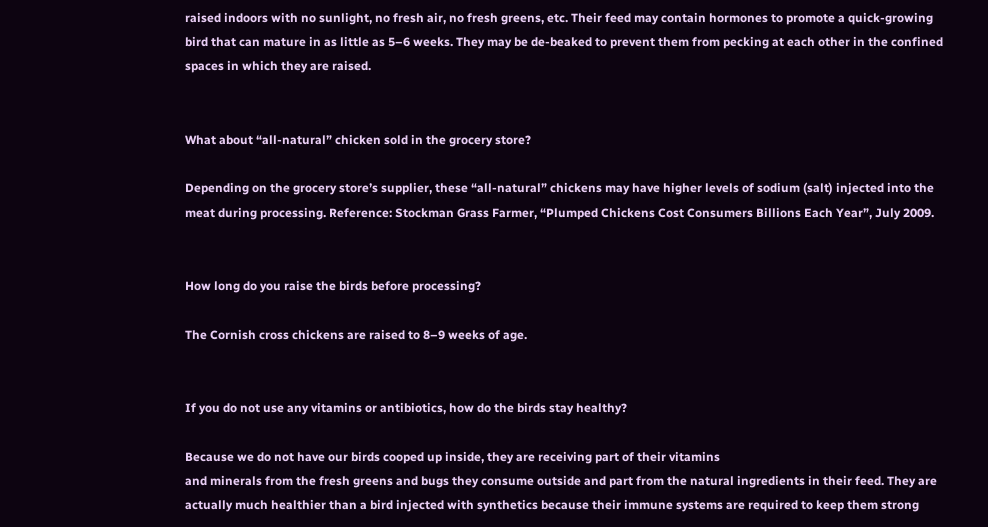raised indoors with no sunlight, no fresh air, no fresh greens, etc. Their feed may contain hormones to promote a quick-growing bird that can mature in as little as 5–6 weeks. They may be de-beaked to prevent them from pecking at each other in the confined spaces in which they are raised.


What about “all-natural” chicken sold in the grocery store?

Depending on the grocery store’s supplier, these “all-natural” chickens may have higher levels of sodium (salt) injected into the meat during processing. Reference: Stockman Grass Farmer, “Plumped Chickens Cost Consumers Billions Each Year”, July 2009.


How long do you raise the birds before processing?

The Cornish cross chickens are raised to 8–9 weeks of age.


If you do not use any vitamins or antibiotics, how do the birds stay healthy?

Because we do not have our birds cooped up inside, they are receiving part of their vitamins
and minerals from the fresh greens and bugs they consume outside and part from the natural ingredients in their feed. They are actually much healthier than a bird injected with synthetics because their immune systems are required to keep them strong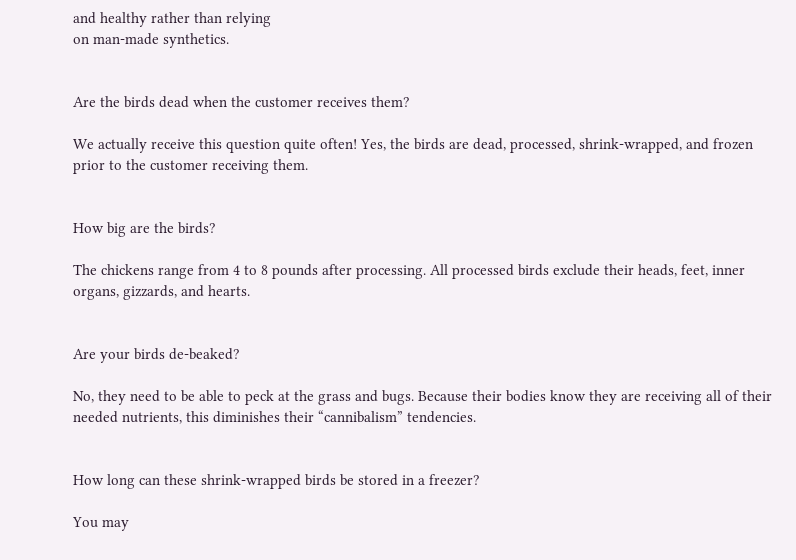and healthy rather than relying
on man-made synthetics.


Are the birds dead when the customer receives them?

We actually receive this question quite often! Yes, the birds are dead, processed, shrink-wrapped, and frozen prior to the customer receiving them.


How big are the birds?

The chickens range from 4 to 8 pounds after processing. All processed birds exclude their heads, feet, inner organs, gizzards, and hearts.


Are your birds de-beaked?

No, they need to be able to peck at the grass and bugs. Because their bodies know they are receiving all of their needed nutrients, this diminishes their “cannibalism” tendencies.


How long can these shrink-wrapped birds be stored in a freezer?

You may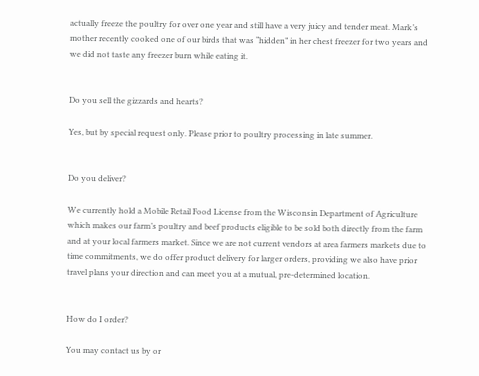actually freeze the poultry for over one year and still have a very juicy and tender meat. Mark’s mother recently cooked one of our birds that was “hidden” in her chest freezer for two years and we did not taste any freezer burn while eating it.


Do you sell the gizzards and hearts?

Yes, but by special request only. Please prior to poultry processing in late summer.


Do you deliver?

We currently hold a Mobile Retail Food License from the Wisconsin Department of Agriculture which makes our farm’s poultry and beef products eligible to be sold both directly from the farm and at your local farmers market. Since we are not current vendors at area farmers markets due to time commitments, we do offer product delivery for larger orders, providing we also have prior travel plans your direction and can meet you at a mutual, pre-determined location.


How do I order?

You may contact us by or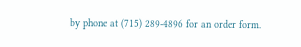by phone at (715) 289-4896 for an order form.